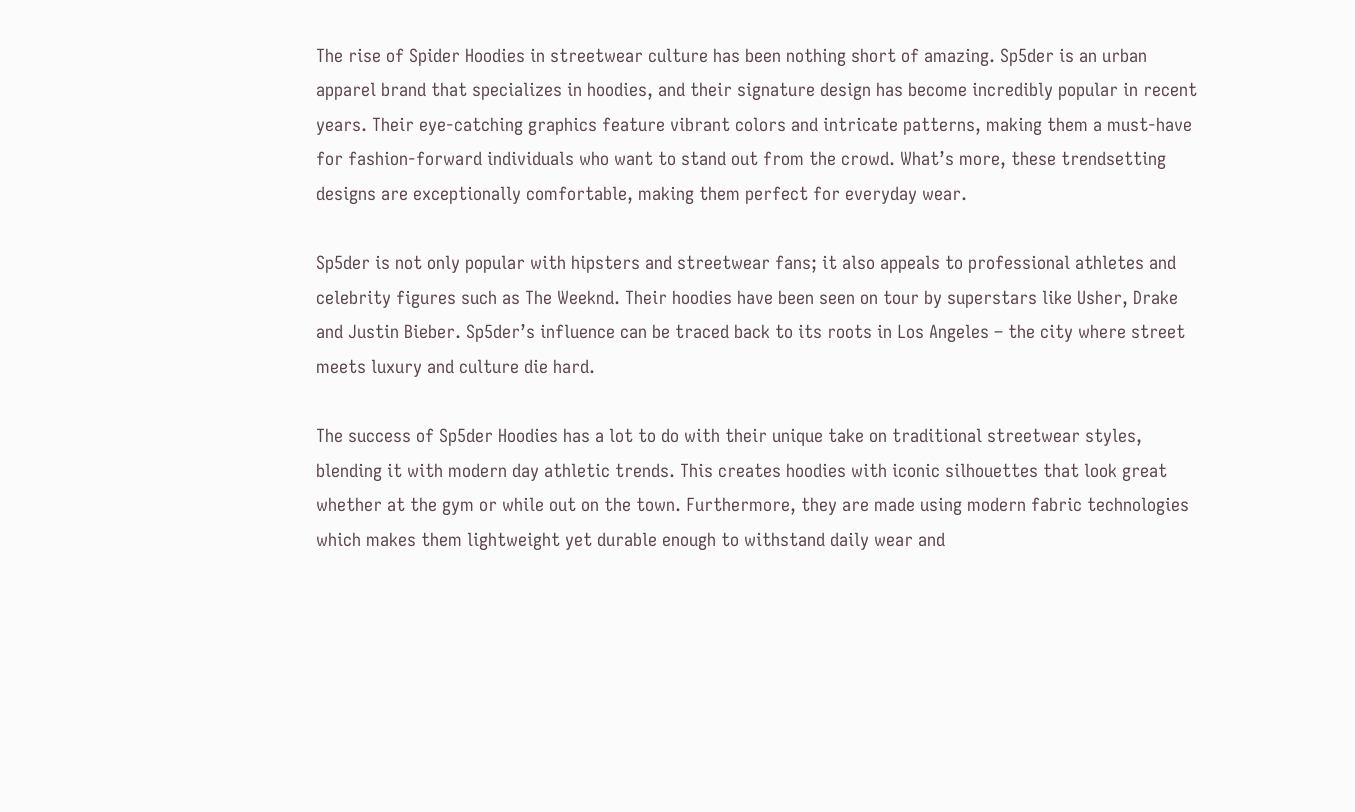The rise of Spider Hoodies in streetwear culture has been nothing short of amazing. Sp5der is an urban apparel brand that specializes in hoodies, and their signature design has become incredibly popular in recent years. Their eye-catching graphics feature vibrant colors and intricate patterns, making them a must-have for fashion-forward individuals who want to stand out from the crowd. What’s more, these trendsetting designs are exceptionally comfortable, making them perfect for everyday wear.

Sp5der is not only popular with hipsters and streetwear fans; it also appeals to professional athletes and celebrity figures such as The Weeknd. Their hoodies have been seen on tour by superstars like Usher, Drake and Justin Bieber. Sp5der’s influence can be traced back to its roots in Los Angeles – the city where street meets luxury and culture die hard.

The success of Sp5der Hoodies has a lot to do with their unique take on traditional streetwear styles, blending it with modern day athletic trends. This creates hoodies with iconic silhouettes that look great whether at the gym or while out on the town. Furthermore, they are made using modern fabric technologies which makes them lightweight yet durable enough to withstand daily wear and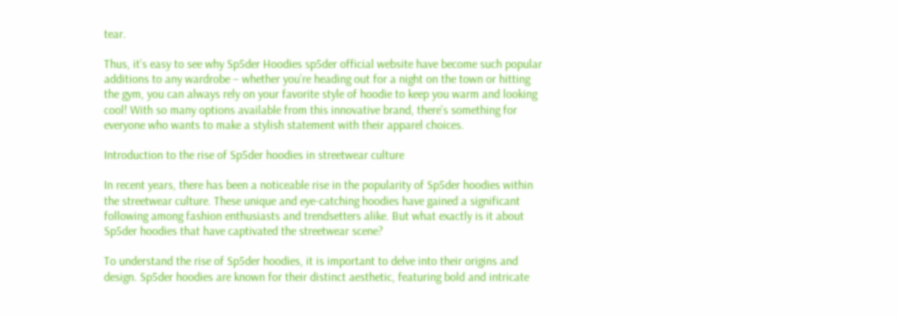tear.

Thus, it’s easy to see why Sp5der Hoodies sp5der official website have become such popular additions to any wardrobe – whether you’re heading out for a night on the town or hitting the gym, you can always rely on your favorite style of hoodie to keep you warm and looking cool! With so many options available from this innovative brand, there’s something for everyone who wants to make a stylish statement with their apparel choices.

Introduction to the rise of Sp5der hoodies in streetwear culture

In recent years, there has been a noticeable rise in the popularity of Sp5der hoodies within the streetwear culture. These unique and eye-catching hoodies have gained a significant following among fashion enthusiasts and trendsetters alike. But what exactly is it about Sp5der hoodies that have captivated the streetwear scene?

To understand the rise of Sp5der hoodies, it is important to delve into their origins and design. Sp5der hoodies are known for their distinct aesthetic, featuring bold and intricate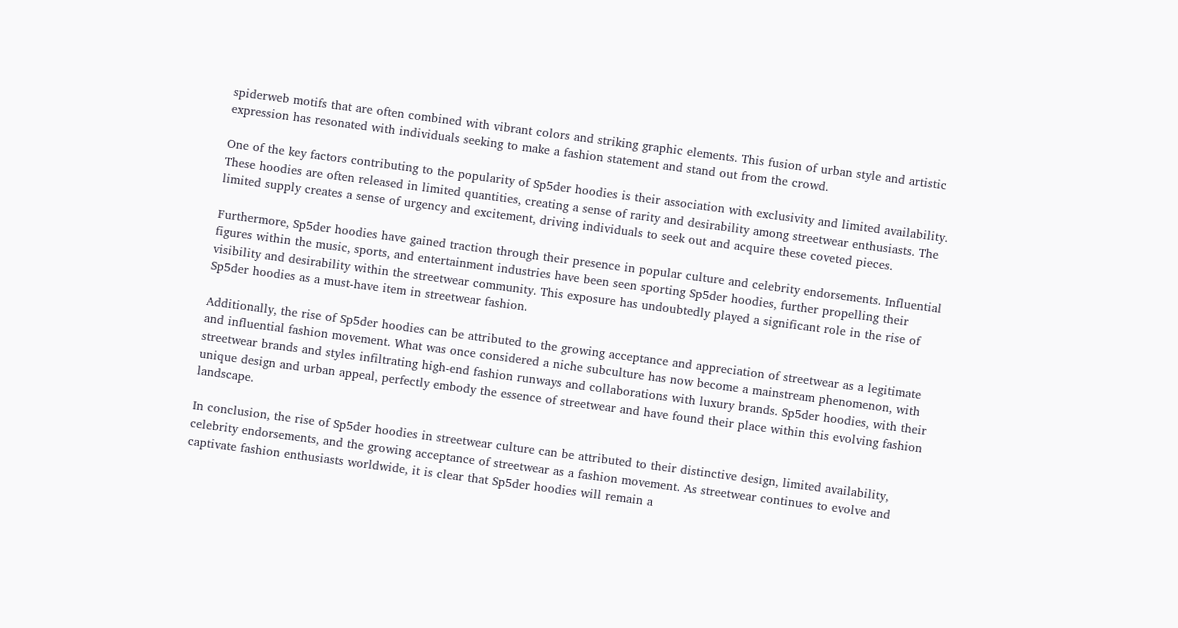spiderweb motifs that are often combined with vibrant colors and striking graphic elements. This fusion of urban style and artistic expression has resonated with individuals seeking to make a fashion statement and stand out from the crowd.

One of the key factors contributing to the popularity of Sp5der hoodies is their association with exclusivity and limited availability. These hoodies are often released in limited quantities, creating a sense of rarity and desirability among streetwear enthusiasts. The limited supply creates a sense of urgency and excitement, driving individuals to seek out and acquire these coveted pieces.

Furthermore, Sp5der hoodies have gained traction through their presence in popular culture and celebrity endorsements. Influential figures within the music, sports, and entertainment industries have been seen sporting Sp5der hoodies, further propelling their visibility and desirability within the streetwear community. This exposure has undoubtedly played a significant role in the rise of Sp5der hoodies as a must-have item in streetwear fashion.

Additionally, the rise of Sp5der hoodies can be attributed to the growing acceptance and appreciation of streetwear as a legitimate and influential fashion movement. What was once considered a niche subculture has now become a mainstream phenomenon, with streetwear brands and styles infiltrating high-end fashion runways and collaborations with luxury brands. Sp5der hoodies, with their unique design and urban appeal, perfectly embody the essence of streetwear and have found their place within this evolving fashion landscape.

In conclusion, the rise of Sp5der hoodies in streetwear culture can be attributed to their distinctive design, limited availability, celebrity endorsements, and the growing acceptance of streetwear as a fashion movement. As streetwear continues to evolve and captivate fashion enthusiasts worldwide, it is clear that Sp5der hoodies will remain a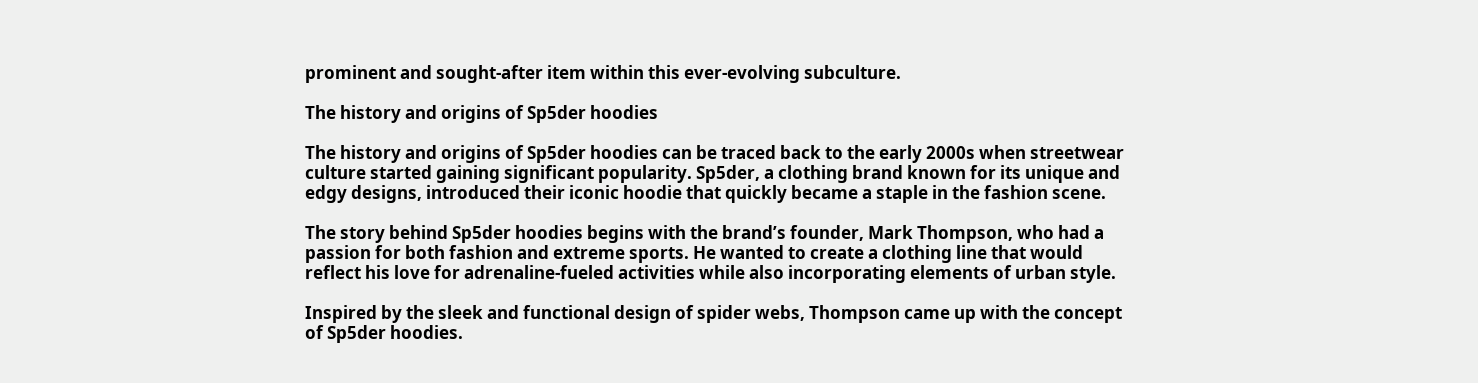prominent and sought-after item within this ever-evolving subculture.

The history and origins of Sp5der hoodies

The history and origins of Sp5der hoodies can be traced back to the early 2000s when streetwear culture started gaining significant popularity. Sp5der, a clothing brand known for its unique and edgy designs, introduced their iconic hoodie that quickly became a staple in the fashion scene.

The story behind Sp5der hoodies begins with the brand’s founder, Mark Thompson, who had a passion for both fashion and extreme sports. He wanted to create a clothing line that would reflect his love for adrenaline-fueled activities while also incorporating elements of urban style.

Inspired by the sleek and functional design of spider webs, Thompson came up with the concept of Sp5der hoodies.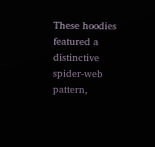These hoodies featured a distinctive spider-web pattern,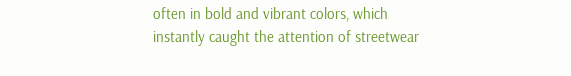often in bold and vibrant colors, which instantly caught the attention of streetwear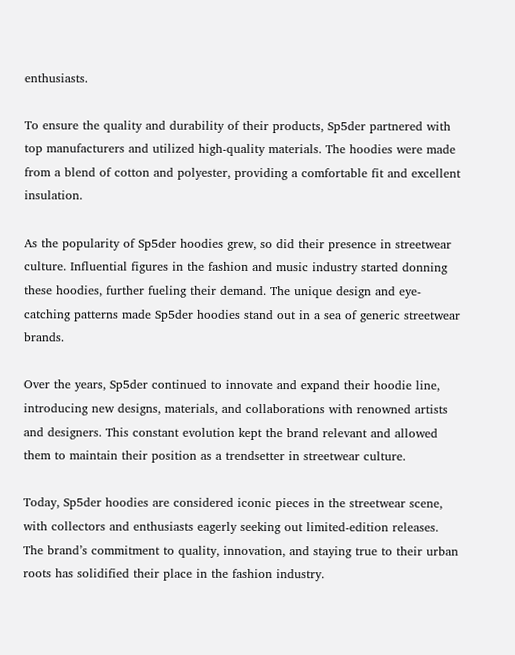enthusiasts.

To ensure the quality and durability of their products, Sp5der partnered with top manufacturers and utilized high-quality materials. The hoodies were made from a blend of cotton and polyester, providing a comfortable fit and excellent insulation.

As the popularity of Sp5der hoodies grew, so did their presence in streetwear culture. Influential figures in the fashion and music industry started donning these hoodies, further fueling their demand. The unique design and eye-catching patterns made Sp5der hoodies stand out in a sea of generic streetwear brands.

Over the years, Sp5der continued to innovate and expand their hoodie line, introducing new designs, materials, and collaborations with renowned artists and designers. This constant evolution kept the brand relevant and allowed them to maintain their position as a trendsetter in streetwear culture.

Today, Sp5der hoodies are considered iconic pieces in the streetwear scene, with collectors and enthusiasts eagerly seeking out limited-edition releases. The brand’s commitment to quality, innovation, and staying true to their urban roots has solidified their place in the fashion industry.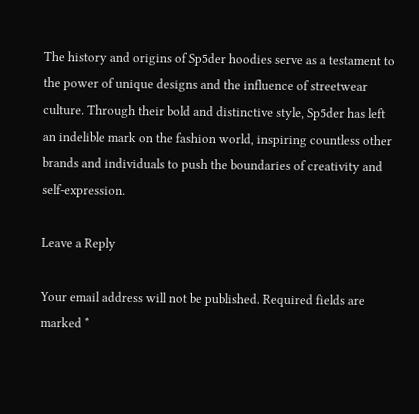The history and origins of Sp5der hoodies serve as a testament to the power of unique designs and the influence of streetwear culture. Through their bold and distinctive style, Sp5der has left an indelible mark on the fashion world, inspiring countless other brands and individuals to push the boundaries of creativity and self-expression.

Leave a Reply

Your email address will not be published. Required fields are marked *